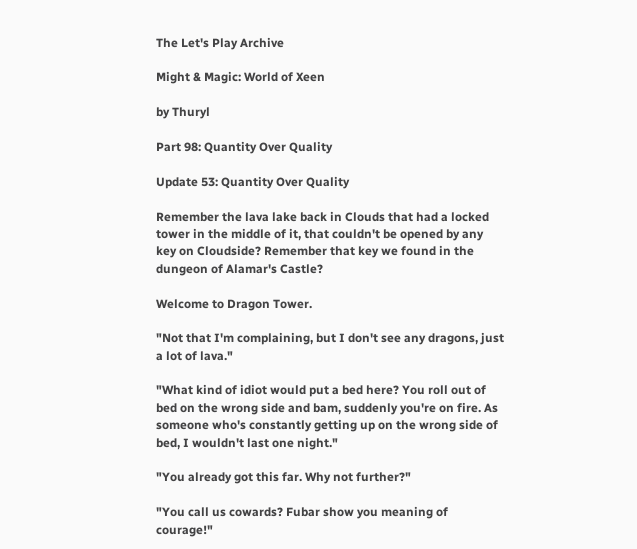The Let's Play Archive

Might & Magic: World of Xeen

by Thuryl

Part 98: Quantity Over Quality

Update 53: Quantity Over Quality

Remember the lava lake back in Clouds that had a locked tower in the middle of it, that couldn't be opened by any key on Cloudside? Remember that key we found in the dungeon of Alamar's Castle?

Welcome to Dragon Tower.

"Not that I'm complaining, but I don't see any dragons, just a lot of lava."

"What kind of idiot would put a bed here? You roll out of bed on the wrong side and bam, suddenly you're on fire. As someone who's constantly getting up on the wrong side of bed, I wouldn't last one night."

"You already got this far. Why not further?"

"You call us cowards? Fubar show you meaning of courage!"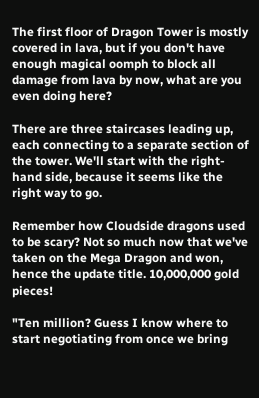The first floor of Dragon Tower is mostly covered in lava, but if you don't have enough magical oomph to block all damage from lava by now, what are you even doing here?

There are three staircases leading up, each connecting to a separate section of the tower. We'll start with the right-hand side, because it seems like the right way to go.

Remember how Cloudside dragons used to be scary? Not so much now that we've taken on the Mega Dragon and won, hence the update title. 10,000,000 gold pieces!

"Ten million? Guess I know where to start negotiating from once we bring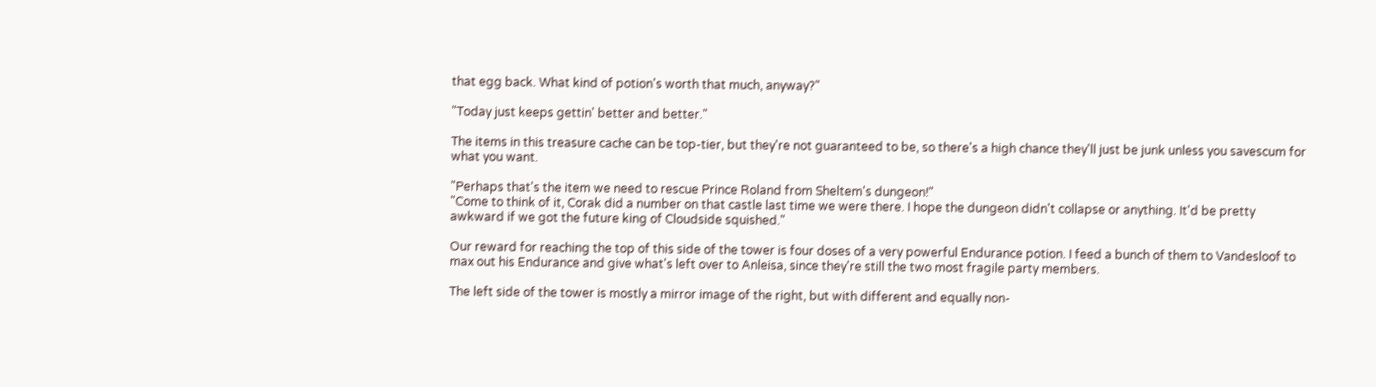that egg back. What kind of potion's worth that much, anyway?"

"Today just keeps gettin' better and better."

The items in this treasure cache can be top-tier, but they're not guaranteed to be, so there's a high chance they'll just be junk unless you savescum for what you want.

"Perhaps that's the item we need to rescue Prince Roland from Sheltem's dungeon!"
"Come to think of it, Corak did a number on that castle last time we were there. I hope the dungeon didn't collapse or anything. It'd be pretty awkward if we got the future king of Cloudside squished."

Our reward for reaching the top of this side of the tower is four doses of a very powerful Endurance potion. I feed a bunch of them to Vandesloof to max out his Endurance and give what's left over to Anleisa, since they're still the two most fragile party members.

The left side of the tower is mostly a mirror image of the right, but with different and equally non-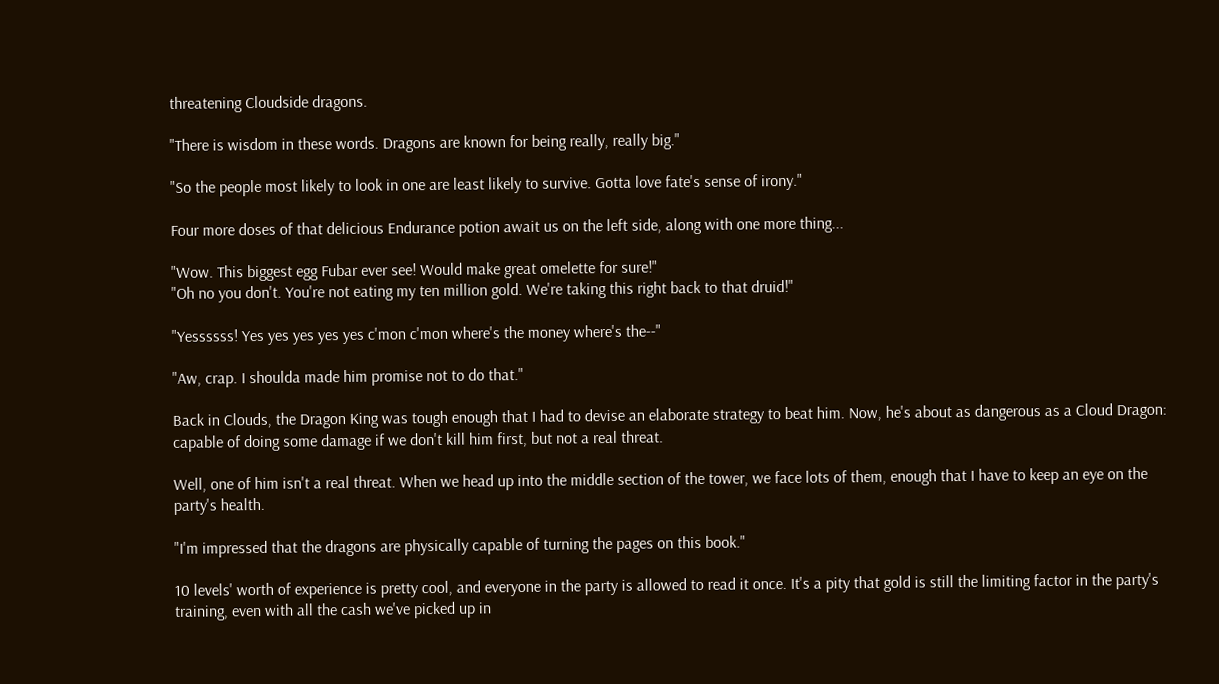threatening Cloudside dragons.

"There is wisdom in these words. Dragons are known for being really, really big."

"So the people most likely to look in one are least likely to survive. Gotta love fate's sense of irony."

Four more doses of that delicious Endurance potion await us on the left side, along with one more thing...

"Wow. This biggest egg Fubar ever see! Would make great omelette for sure!"
"Oh no you don't. You're not eating my ten million gold. We're taking this right back to that druid!"

"Yessssss! Yes yes yes yes yes c'mon c'mon where's the money where's the--"

"Aw, crap. I shoulda made him promise not to do that."

Back in Clouds, the Dragon King was tough enough that I had to devise an elaborate strategy to beat him. Now, he's about as dangerous as a Cloud Dragon: capable of doing some damage if we don't kill him first, but not a real threat.

Well, one of him isn't a real threat. When we head up into the middle section of the tower, we face lots of them, enough that I have to keep an eye on the party's health.

"I'm impressed that the dragons are physically capable of turning the pages on this book."

10 levels' worth of experience is pretty cool, and everyone in the party is allowed to read it once. It's a pity that gold is still the limiting factor in the party's training, even with all the cash we've picked up in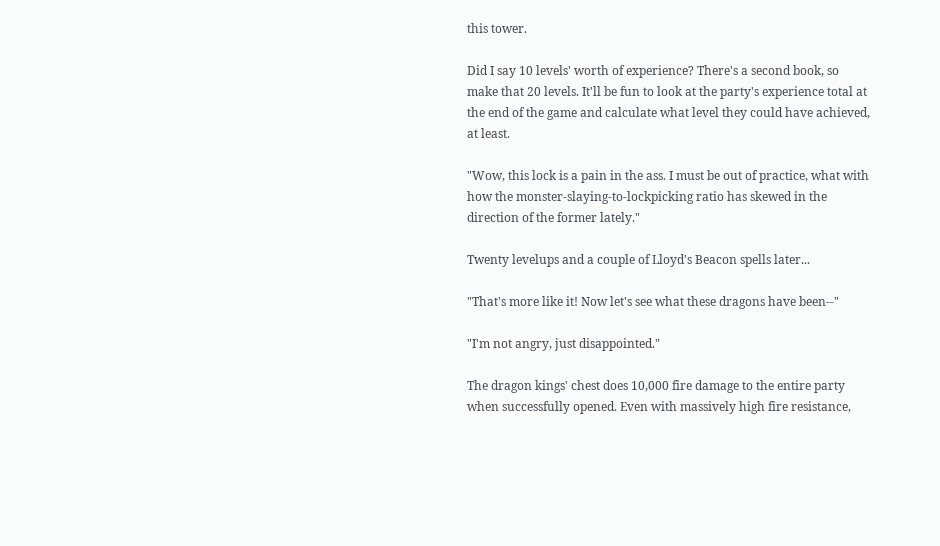this tower.

Did I say 10 levels' worth of experience? There's a second book, so make that 20 levels. It'll be fun to look at the party's experience total at the end of the game and calculate what level they could have achieved, at least.

"Wow, this lock is a pain in the ass. I must be out of practice, what with how the monster-slaying-to-lockpicking ratio has skewed in the direction of the former lately."

Twenty levelups and a couple of Lloyd's Beacon spells later...

"That's more like it! Now let's see what these dragons have been--"

"I'm not angry, just disappointed."

The dragon kings' chest does 10,000 fire damage to the entire party when successfully opened. Even with massively high fire resistance,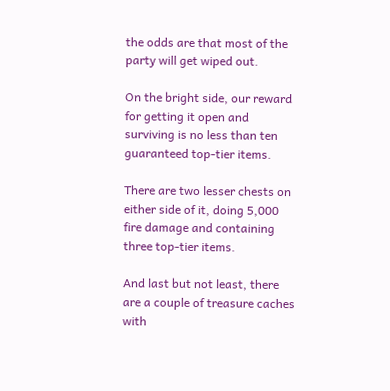the odds are that most of the party will get wiped out.

On the bright side, our reward for getting it open and surviving is no less than ten guaranteed top-tier items.

There are two lesser chests on either side of it, doing 5,000 fire damage and containing three top-tier items.

And last but not least, there are a couple of treasure caches with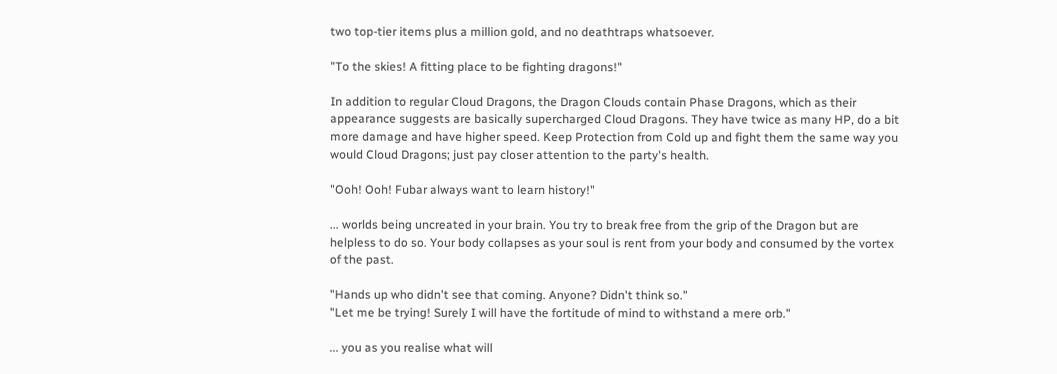two top-tier items plus a million gold, and no deathtraps whatsoever.

"To the skies! A fitting place to be fighting dragons!"

In addition to regular Cloud Dragons, the Dragon Clouds contain Phase Dragons, which as their appearance suggests are basically supercharged Cloud Dragons. They have twice as many HP, do a bit more damage and have higher speed. Keep Protection from Cold up and fight them the same way you would Cloud Dragons; just pay closer attention to the party's health.

"Ooh! Ooh! Fubar always want to learn history!"

... worlds being uncreated in your brain. You try to break free from the grip of the Dragon but are helpless to do so. Your body collapses as your soul is rent from your body and consumed by the vortex of the past.

"Hands up who didn't see that coming. Anyone? Didn't think so."
"Let me be trying! Surely I will have the fortitude of mind to withstand a mere orb."

... you as you realise what will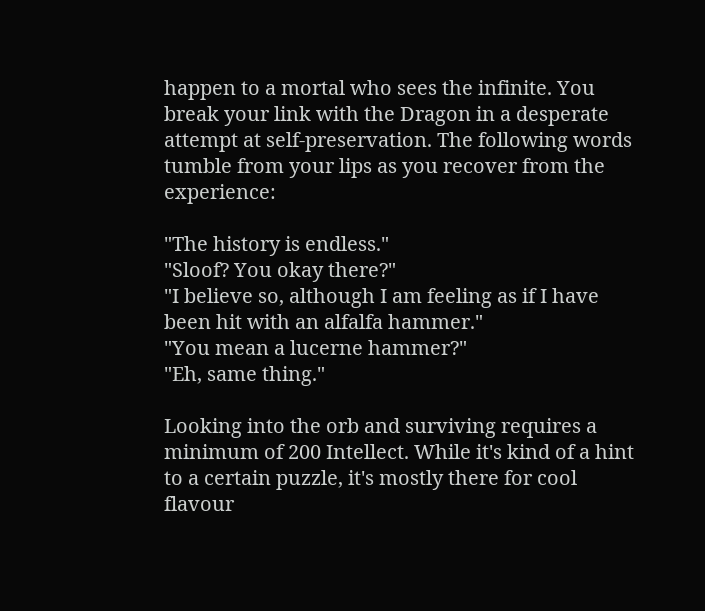happen to a mortal who sees the infinite. You break your link with the Dragon in a desperate attempt at self-preservation. The following words tumble from your lips as you recover from the experience:

"The history is endless."
"Sloof? You okay there?"
"I believe so, although I am feeling as if I have been hit with an alfalfa hammer."
"You mean a lucerne hammer?"
"Eh, same thing."

Looking into the orb and surviving requires a minimum of 200 Intellect. While it's kind of a hint to a certain puzzle, it's mostly there for cool flavour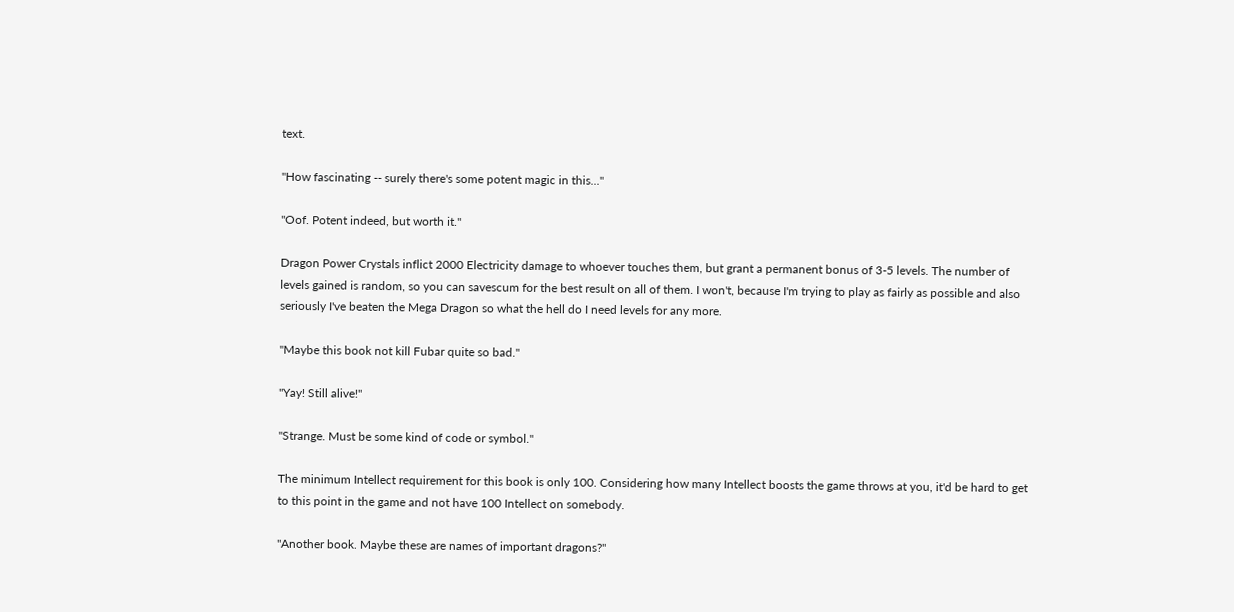text.

"How fascinating -- surely there's some potent magic in this..."

"Oof. Potent indeed, but worth it."

Dragon Power Crystals inflict 2000 Electricity damage to whoever touches them, but grant a permanent bonus of 3-5 levels. The number of levels gained is random, so you can savescum for the best result on all of them. I won't, because I'm trying to play as fairly as possible and also seriously I've beaten the Mega Dragon so what the hell do I need levels for any more.

"Maybe this book not kill Fubar quite so bad."

"Yay! Still alive!"

"Strange. Must be some kind of code or symbol."

The minimum Intellect requirement for this book is only 100. Considering how many Intellect boosts the game throws at you, it'd be hard to get to this point in the game and not have 100 Intellect on somebody.

"Another book. Maybe these are names of important dragons?"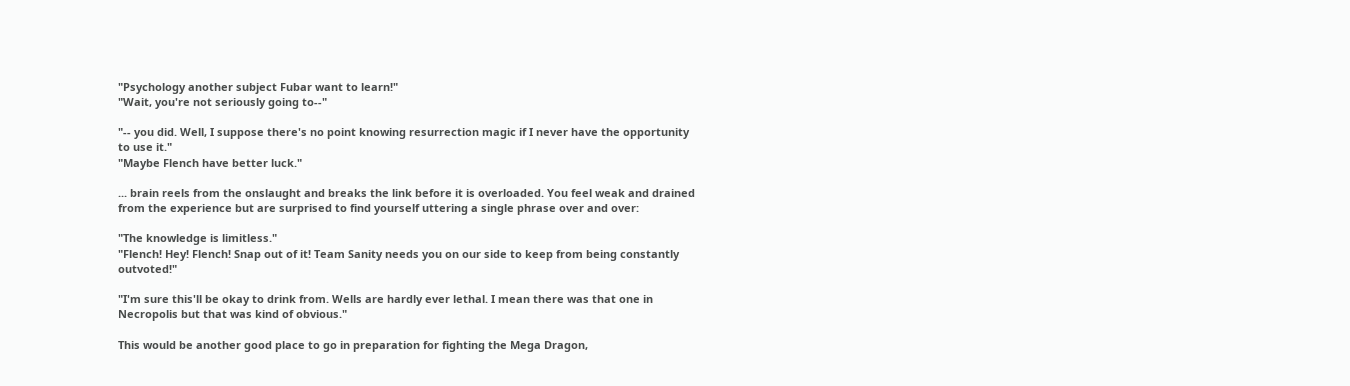"Psychology another subject Fubar want to learn!"
"Wait, you're not seriously going to--"

"-- you did. Well, I suppose there's no point knowing resurrection magic if I never have the opportunity to use it."
"Maybe Flench have better luck."

... brain reels from the onslaught and breaks the link before it is overloaded. You feel weak and drained from the experience but are surprised to find yourself uttering a single phrase over and over:

"The knowledge is limitless."
"Flench! Hey! Flench! Snap out of it! Team Sanity needs you on our side to keep from being constantly outvoted!"

"I'm sure this'll be okay to drink from. Wells are hardly ever lethal. I mean there was that one in Necropolis but that was kind of obvious."

This would be another good place to go in preparation for fighting the Mega Dragon,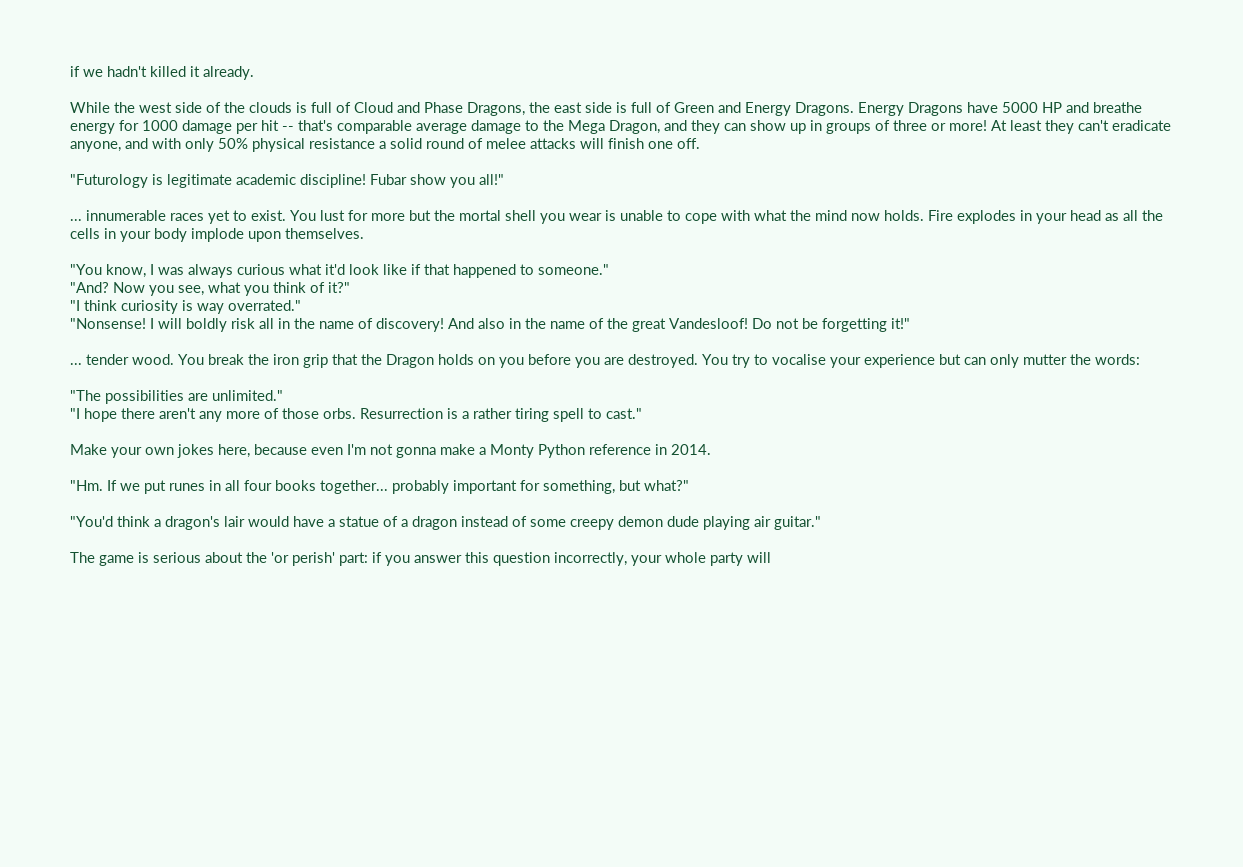if we hadn't killed it already.

While the west side of the clouds is full of Cloud and Phase Dragons, the east side is full of Green and Energy Dragons. Energy Dragons have 5000 HP and breathe energy for 1000 damage per hit -- that's comparable average damage to the Mega Dragon, and they can show up in groups of three or more! At least they can't eradicate anyone, and with only 50% physical resistance a solid round of melee attacks will finish one off.

"Futurology is legitimate academic discipline! Fubar show you all!"

... innumerable races yet to exist. You lust for more but the mortal shell you wear is unable to cope with what the mind now holds. Fire explodes in your head as all the cells in your body implode upon themselves.

"You know, I was always curious what it'd look like if that happened to someone."
"And? Now you see, what you think of it?"
"I think curiosity is way overrated."
"Nonsense! I will boldly risk all in the name of discovery! And also in the name of the great Vandesloof! Do not be forgetting it!"

... tender wood. You break the iron grip that the Dragon holds on you before you are destroyed. You try to vocalise your experience but can only mutter the words:

"The possibilities are unlimited."
"I hope there aren't any more of those orbs. Resurrection is a rather tiring spell to cast."

Make your own jokes here, because even I'm not gonna make a Monty Python reference in 2014.

"Hm. If we put runes in all four books together... probably important for something, but what?"

"You'd think a dragon's lair would have a statue of a dragon instead of some creepy demon dude playing air guitar."

The game is serious about the 'or perish' part: if you answer this question incorrectly, your whole party will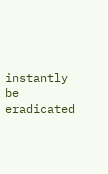instantly be eradicated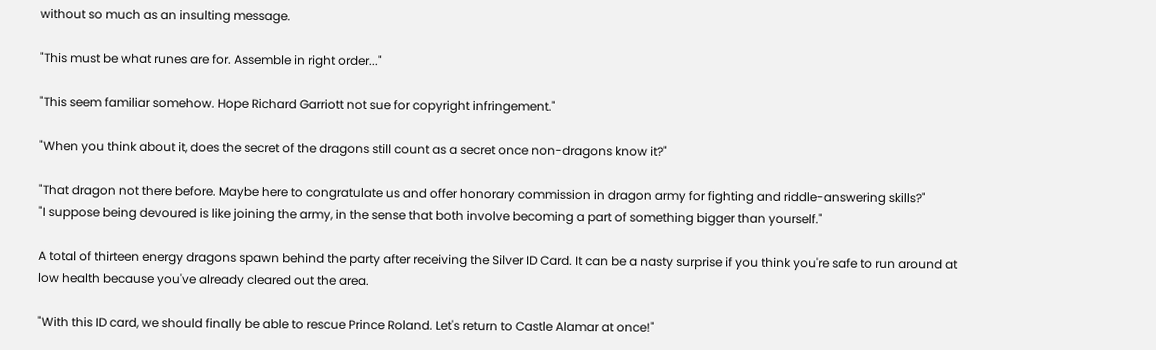without so much as an insulting message.

"This must be what runes are for. Assemble in right order..."

"This seem familiar somehow. Hope Richard Garriott not sue for copyright infringement."

"When you think about it, does the secret of the dragons still count as a secret once non-dragons know it?"

"That dragon not there before. Maybe here to congratulate us and offer honorary commission in dragon army for fighting and riddle-answering skills?"
"I suppose being devoured is like joining the army, in the sense that both involve becoming a part of something bigger than yourself."

A total of thirteen energy dragons spawn behind the party after receiving the Silver ID Card. It can be a nasty surprise if you think you're safe to run around at low health because you've already cleared out the area.

"With this ID card, we should finally be able to rescue Prince Roland. Let's return to Castle Alamar at once!"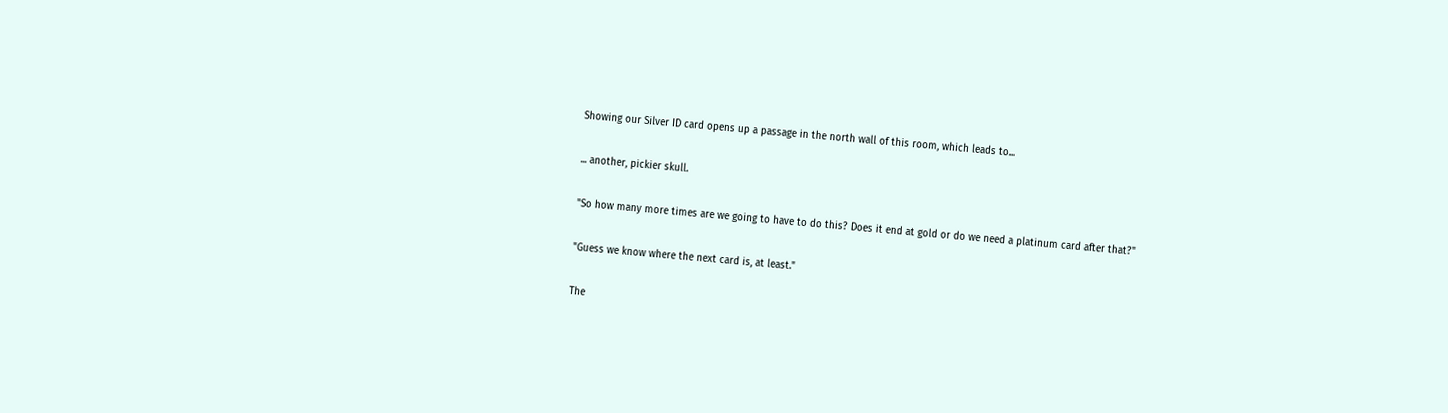Showing our Silver ID card opens up a passage in the north wall of this room, which leads to...

... another, pickier skull.

"So how many more times are we going to have to do this? Does it end at gold or do we need a platinum card after that?"

"Guess we know where the next card is, at least."

The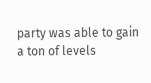party was able to gain a ton of levels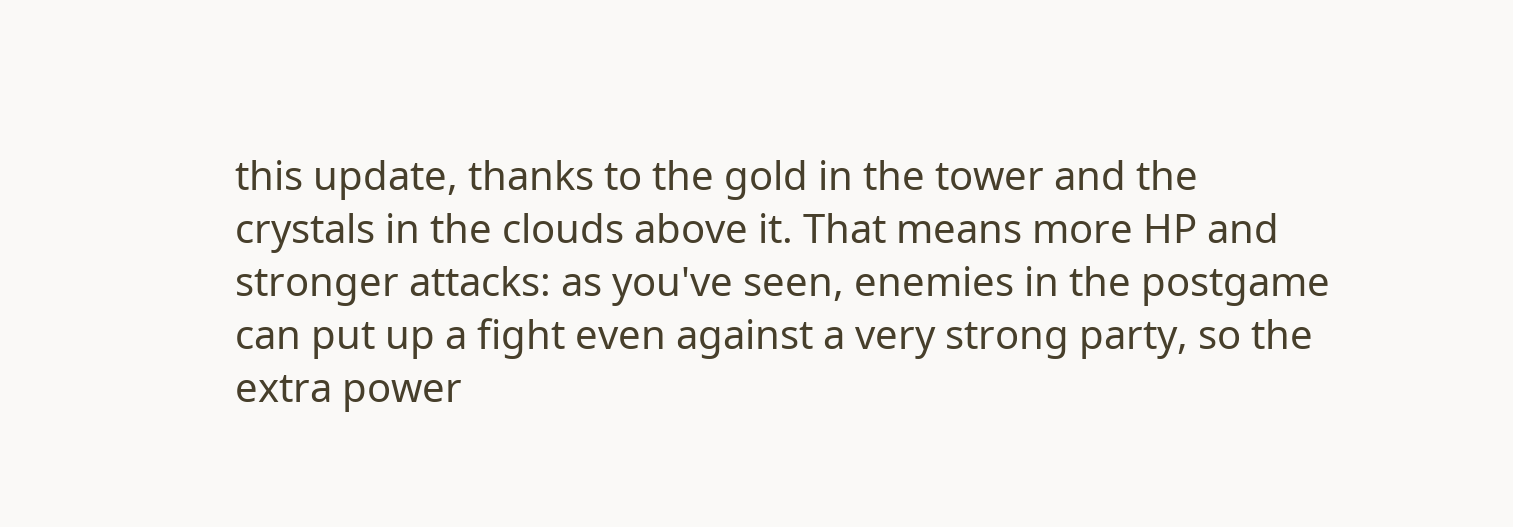this update, thanks to the gold in the tower and the crystals in the clouds above it. That means more HP and stronger attacks: as you've seen, enemies in the postgame can put up a fight even against a very strong party, so the extra power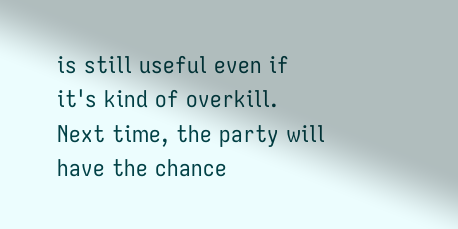is still useful even if it's kind of overkill. Next time, the party will have the chance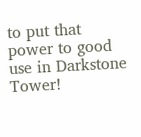to put that power to good use in Darkstone Tower!